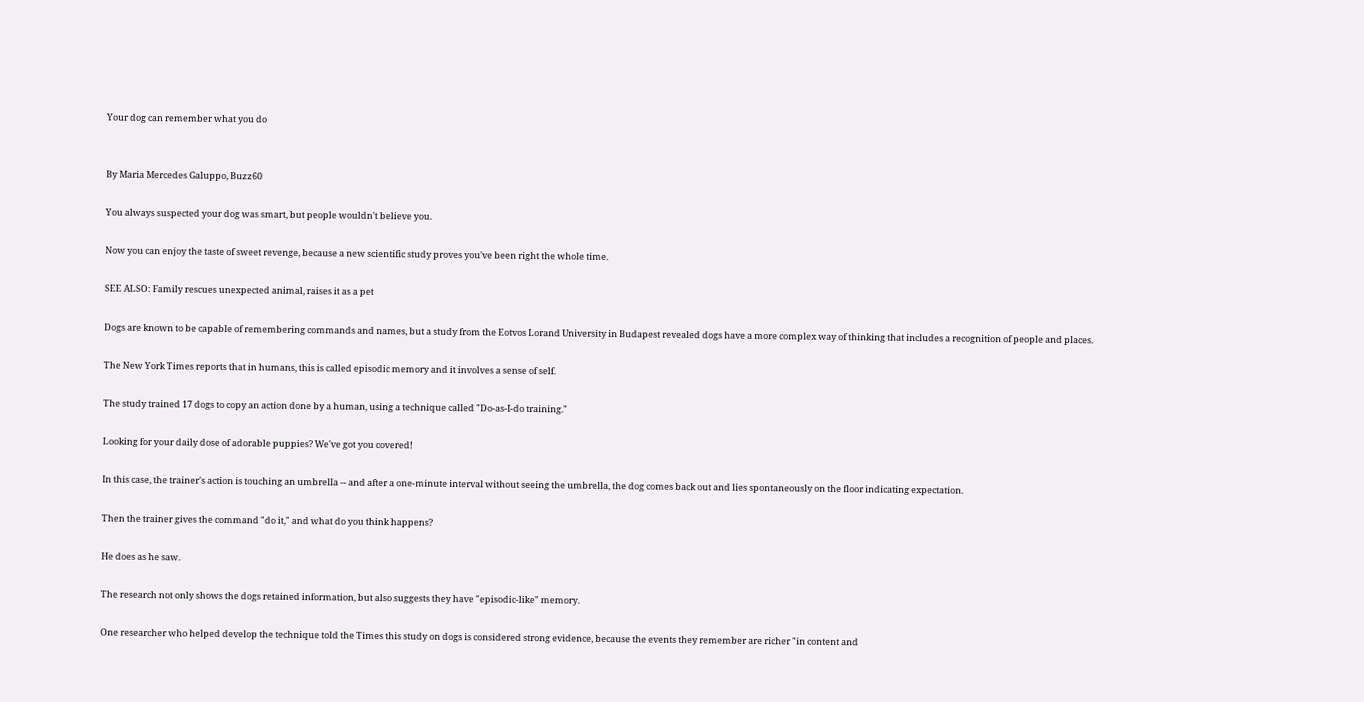Your dog can remember what you do


By Maria Mercedes Galuppo, Buzz60

You always suspected your dog was smart, but people wouldn't believe you.

Now you can enjoy the taste of sweet revenge, because a new scientific study proves you've been right the whole time.

SEE ALSO: Family rescues unexpected animal, raises it as a pet

Dogs are known to be capable of remembering commands and names, but a study from the Eotvos Lorand University in Budapest revealed dogs have a more complex way of thinking that includes a recognition of people and places.

The New York Times reports that in humans, this is called episodic memory and it involves a sense of self.

The study trained 17 dogs to copy an action done by a human, using a technique called "Do-as-I-do training."

Looking for your daily dose of adorable puppies? We've got you covered!

In this case, the trainer's action is touching an umbrella -- and after a one-minute interval without seeing the umbrella, the dog comes back out and lies spontaneously on the floor indicating expectation.

Then the trainer gives the command "do it," and what do you think happens?

He does as he saw.

The research not only shows the dogs retained information, but also suggests they have "episodic-like" memory.

One researcher who helped develop the technique told the Times this study on dogs is considered strong evidence, because the events they remember are richer "in content and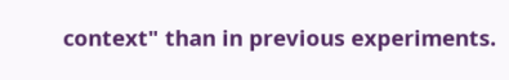context" than in previous experiments.